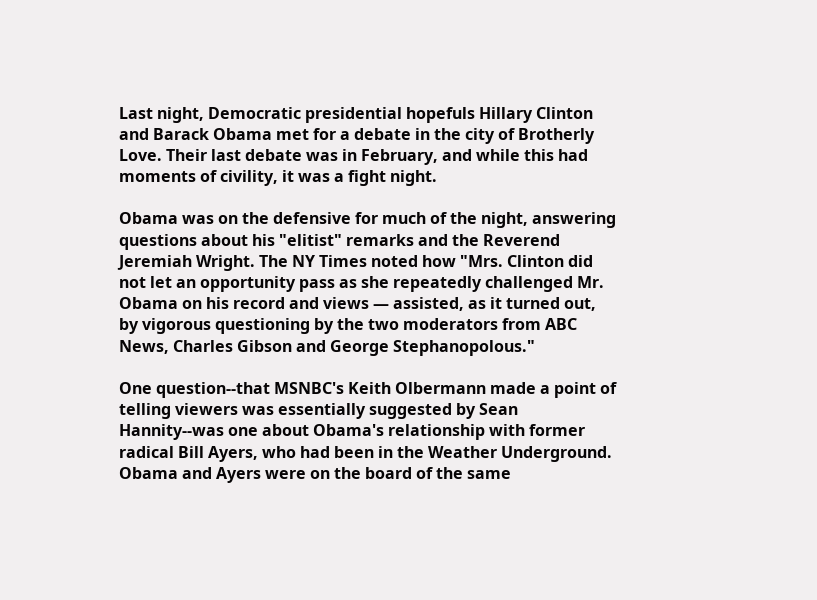Last night, Democratic presidential hopefuls Hillary Clinton and Barack Obama met for a debate in the city of Brotherly Love. Their last debate was in February, and while this had moments of civility, it was a fight night.

Obama was on the defensive for much of the night, answering questions about his "elitist" remarks and the Reverend Jeremiah Wright. The NY Times noted how "Mrs. Clinton did not let an opportunity pass as she repeatedly challenged Mr. Obama on his record and views — assisted, as it turned out, by vigorous questioning by the two moderators from ABC News, Charles Gibson and George Stephanopolous."

One question--that MSNBC's Keith Olbermann made a point of telling viewers was essentially suggested by Sean Hannity--was one about Obama's relationship with former radical Bill Ayers, who had been in the Weather Underground. Obama and Ayers were on the board of the same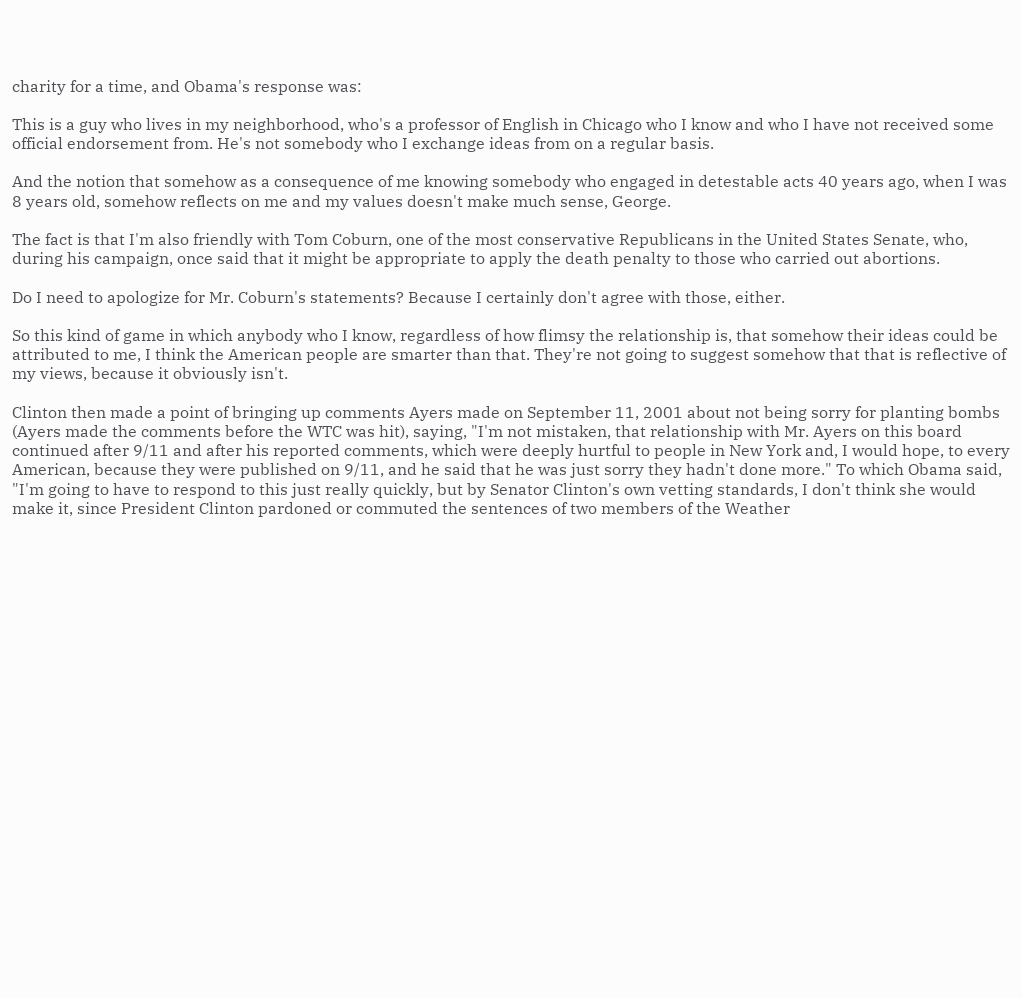charity for a time, and Obama's response was:

This is a guy who lives in my neighborhood, who's a professor of English in Chicago who I know and who I have not received some official endorsement from. He's not somebody who I exchange ideas from on a regular basis.

And the notion that somehow as a consequence of me knowing somebody who engaged in detestable acts 40 years ago, when I was 8 years old, somehow reflects on me and my values doesn't make much sense, George.

The fact is that I'm also friendly with Tom Coburn, one of the most conservative Republicans in the United States Senate, who, during his campaign, once said that it might be appropriate to apply the death penalty to those who carried out abortions.

Do I need to apologize for Mr. Coburn's statements? Because I certainly don't agree with those, either.

So this kind of game in which anybody who I know, regardless of how flimsy the relationship is, that somehow their ideas could be attributed to me, I think the American people are smarter than that. They're not going to suggest somehow that that is reflective of my views, because it obviously isn't.

Clinton then made a point of bringing up comments Ayers made on September 11, 2001 about not being sorry for planting bombs (Ayers made the comments before the WTC was hit), saying, "I'm not mistaken, that relationship with Mr. Ayers on this board continued after 9/11 and after his reported comments, which were deeply hurtful to people in New York and, I would hope, to every American, because they were published on 9/11, and he said that he was just sorry they hadn't done more." To which Obama said, "I'm going to have to respond to this just really quickly, but by Senator Clinton's own vetting standards, I don't think she would make it, since President Clinton pardoned or commuted the sentences of two members of the Weather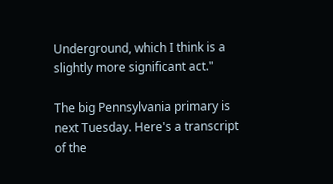Underground, which I think is a slightly more significant act."

The big Pennsylvania primary is next Tuesday. Here's a transcript of the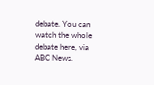debate. You can watch the whole debate here, via ABC News.